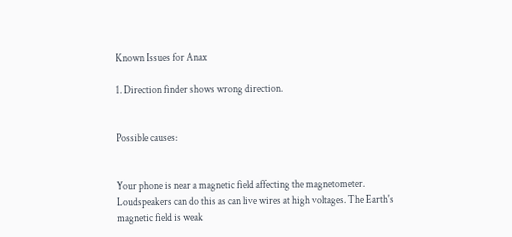Known Issues for Anax

1. Direction finder shows wrong direction.


Possible causes:


Your phone is near a magnetic field affecting the magnetometer. Loudspeakers can do this as can live wires at high voltages. The Earth's magnetic field is weak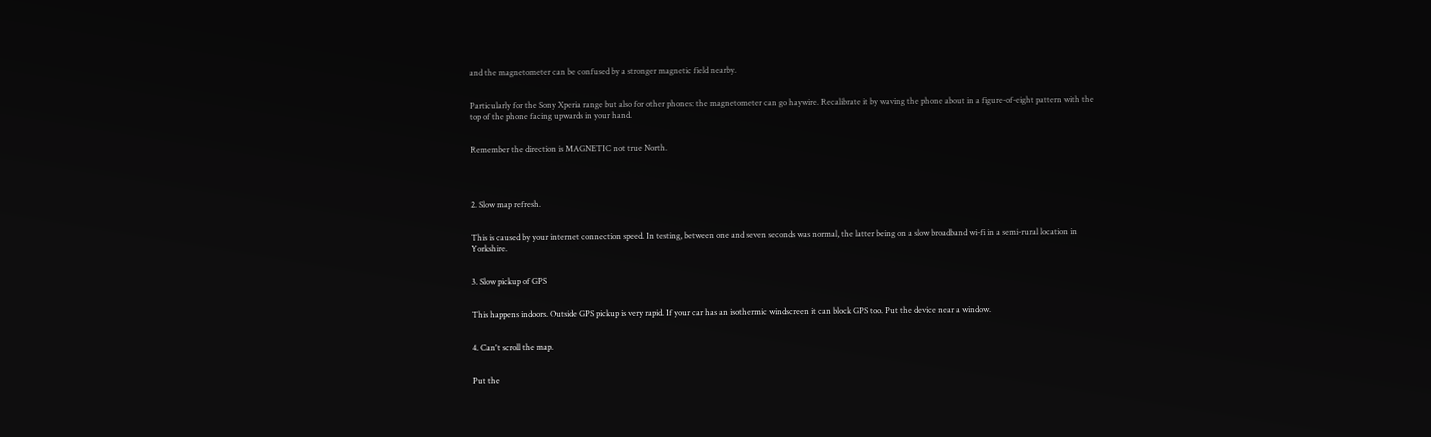and the magnetometer can be confused by a stronger magnetic field nearby.


Particularly for the Sony Xperia range but also for other phones: the magnetometer can go haywire. Recalibrate it by waving the phone about in a figure-of-eight pattern with the top of the phone facing upwards in your hand.


Remember the direction is MAGNETIC not true North.




2. Slow map refresh.


This is caused by your internet connection speed. In testing, between one and seven seconds was normal, the latter being on a slow broadband wi-fi in a semi-rural location in Yorkshire.


3. Slow pickup of GPS


This happens indoors. Outside GPS pickup is very rapid. If your car has an isothermic windscreen it can block GPS too. Put the device near a window.


4. Can't scroll the map.


Put the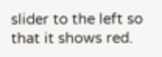slider to the left so that it shows red.